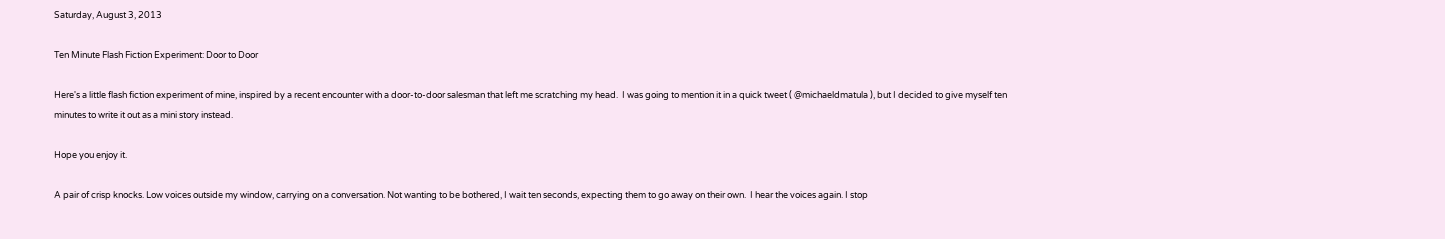Saturday, August 3, 2013

Ten Minute Flash Fiction Experiment: Door to Door

Here's a little flash fiction experiment of mine, inspired by a recent encounter with a door-to-door salesman that left me scratching my head.  I was going to mention it in a quick tweet ( @michaeldmatula ), but I decided to give myself ten minutes to write it out as a mini story instead.

Hope you enjoy it.

A pair of crisp knocks. Low voices outside my window, carrying on a conversation. Not wanting to be bothered, I wait ten seconds, expecting them to go away on their own.  I hear the voices again. I stop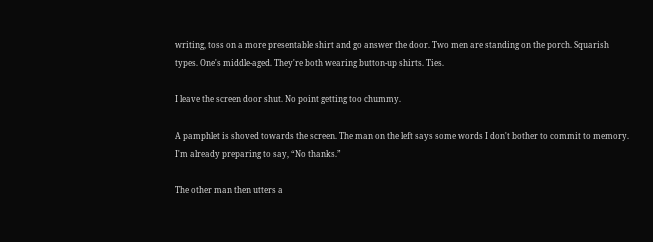writing, toss on a more presentable shirt and go answer the door. Two men are standing on the porch. Squarish types. One's middle-aged. They're both wearing button-up shirts. Ties.

I leave the screen door shut. No point getting too chummy.

A pamphlet is shoved towards the screen. The man on the left says some words I don't bother to commit to memory. I'm already preparing to say, “No thanks.”

The other man then utters a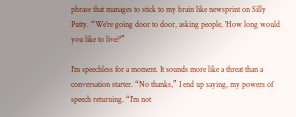phrase that manages to stick to my brain like newsprint on Silly Putty. “We're going door to door, asking people, 'How long would you like to live?'”

I'm speechless for a moment. It sounds more like a threat than a conversation starter. “No thanks,” I end up saying, my powers of speech returning. “I'm not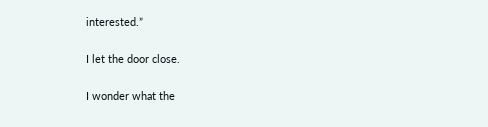interested.”

I let the door close.

I wonder what the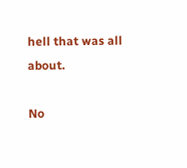hell that was all about.

No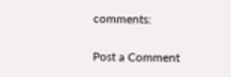comments:

Post a Comment